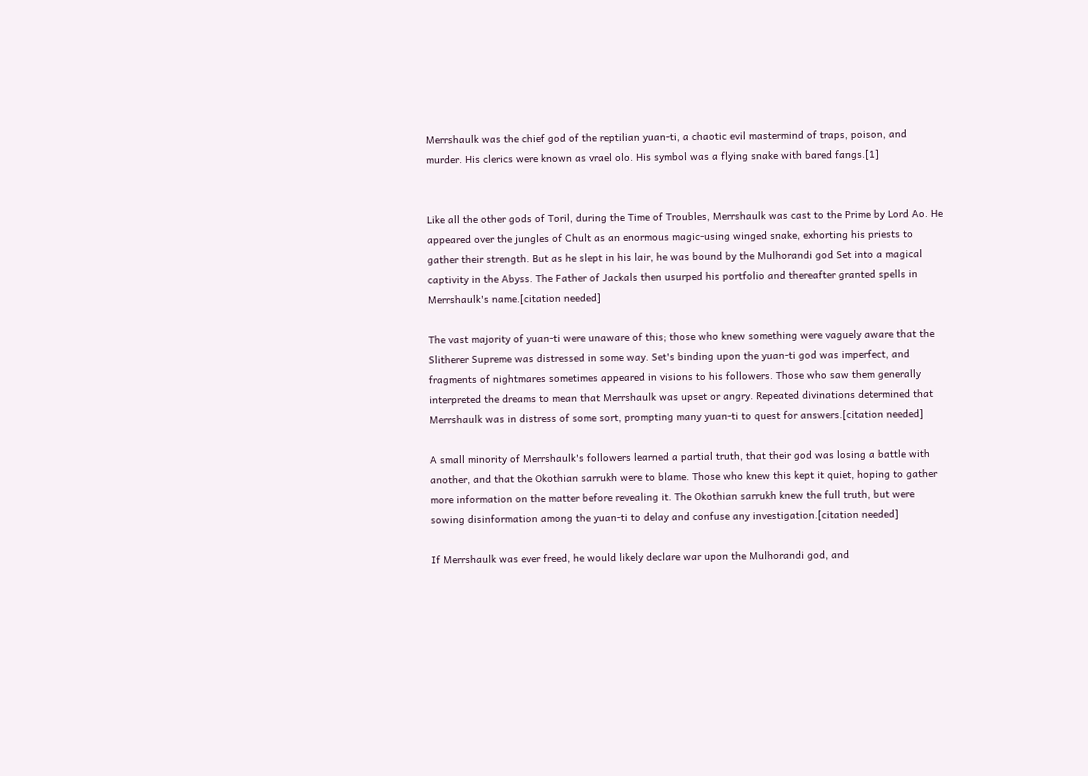Merrshaulk was the chief god of the reptilian yuan-ti, a chaotic evil mastermind of traps, poison, and murder. His clerics were known as vrael olo. His symbol was a flying snake with bared fangs.[1]


Like all the other gods of Toril, during the Time of Troubles, Merrshaulk was cast to the Prime by Lord Ao. He appeared over the jungles of Chult as an enormous magic-using winged snake, exhorting his priests to gather their strength. But as he slept in his lair, he was bound by the Mulhorandi god Set into a magical captivity in the Abyss. The Father of Jackals then usurped his portfolio and thereafter granted spells in Merrshaulk's name.[citation needed]

The vast majority of yuan-ti were unaware of this; those who knew something were vaguely aware that the Slitherer Supreme was distressed in some way. Set's binding upon the yuan-ti god was imperfect, and fragments of nightmares sometimes appeared in visions to his followers. Those who saw them generally interpreted the dreams to mean that Merrshaulk was upset or angry. Repeated divinations determined that Merrshaulk was in distress of some sort, prompting many yuan-ti to quest for answers.[citation needed]

A small minority of Merrshaulk's followers learned a partial truth, that their god was losing a battle with another, and that the Okothian sarrukh were to blame. Those who knew this kept it quiet, hoping to gather more information on the matter before revealing it. The Okothian sarrukh knew the full truth, but were sowing disinformation among the yuan-ti to delay and confuse any investigation.[citation needed]

If Merrshaulk was ever freed, he would likely declare war upon the Mulhorandi god, and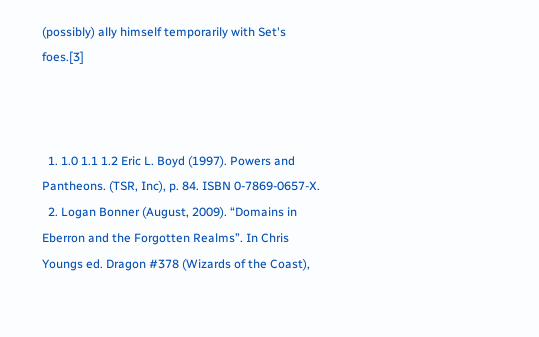(possibly) ally himself temporarily with Set's foes.[3]



  1. 1.0 1.1 1.2 Eric L. Boyd (1997). Powers and Pantheons. (TSR, Inc), p. 84. ISBN 0-7869-0657-X.
  2. Logan Bonner (August, 2009). “Domains in Eberron and the Forgotten Realms”. In Chris Youngs ed. Dragon #378 (Wizards of the Coast),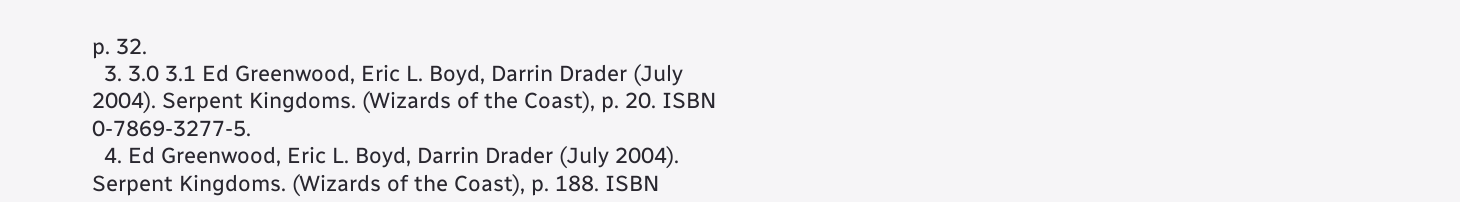p. 32.
  3. 3.0 3.1 Ed Greenwood, Eric L. Boyd, Darrin Drader (July 2004). Serpent Kingdoms. (Wizards of the Coast), p. 20. ISBN 0-7869-3277-5.
  4. Ed Greenwood, Eric L. Boyd, Darrin Drader (July 2004). Serpent Kingdoms. (Wizards of the Coast), p. 188. ISBN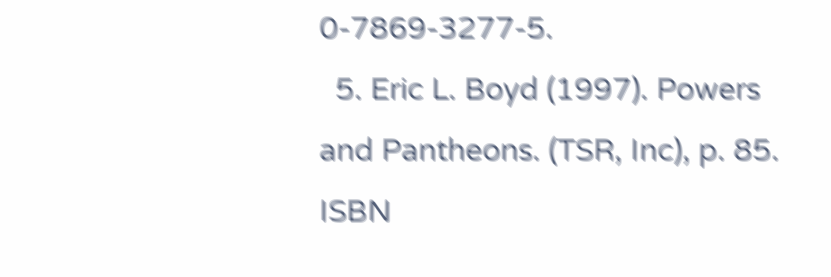0-7869-3277-5.
  5. Eric L. Boyd (1997). Powers and Pantheons. (TSR, Inc), p. 85. ISBN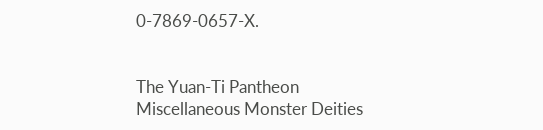0-7869-0657-X.


The Yuan-Ti Pantheon
Miscellaneous Monster Deities